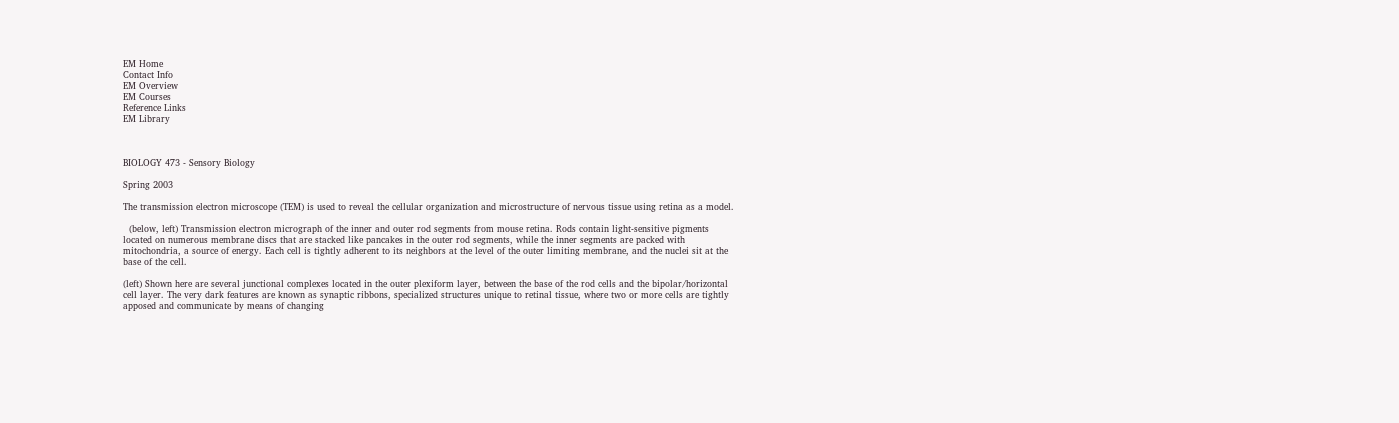EM Home
Contact Info
EM Overview
EM Courses
Reference Links
EM Library



BIOLOGY 473 - Sensory Biology

Spring 2003

The transmission electron microscope (TEM) is used to reveal the cellular organization and microstructure of nervous tissue using retina as a model.

  (below, left) Transmission electron micrograph of the inner and outer rod segments from mouse retina. Rods contain light-sensitive pigments located on numerous membrane discs that are stacked like pancakes in the outer rod segments, while the inner segments are packed with mitochondria, a source of energy. Each cell is tightly adherent to its neighbors at the level of the outer limiting membrane, and the nuclei sit at the base of the cell.

(left) Shown here are several junctional complexes located in the outer plexiform layer, between the base of the rod cells and the bipolar/horizontal cell layer. The very dark features are known as synaptic ribbons, specialized structures unique to retinal tissue, where two or more cells are tightly apposed and communicate by means of changing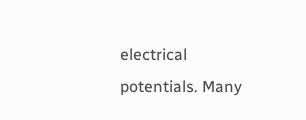electrical potentials. Many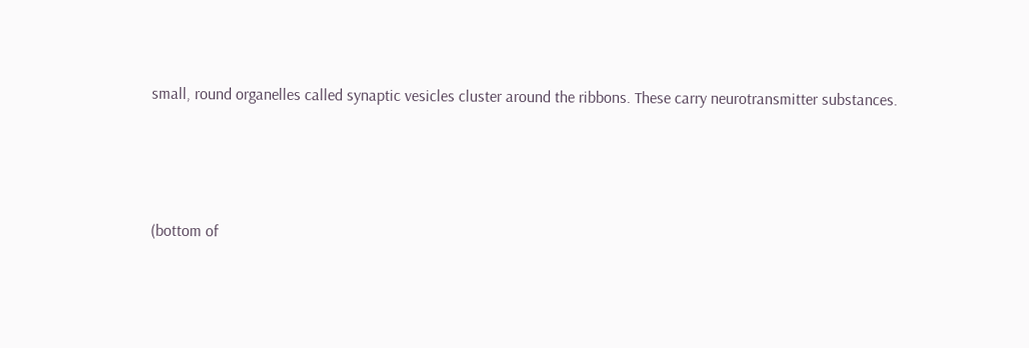small, round organelles called synaptic vesicles cluster around the ribbons. These carry neurotransmitter substances.




(bottom of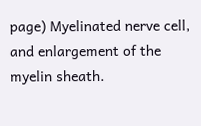page) Myelinated nerve cell, and enlargement of the myelin sheath.